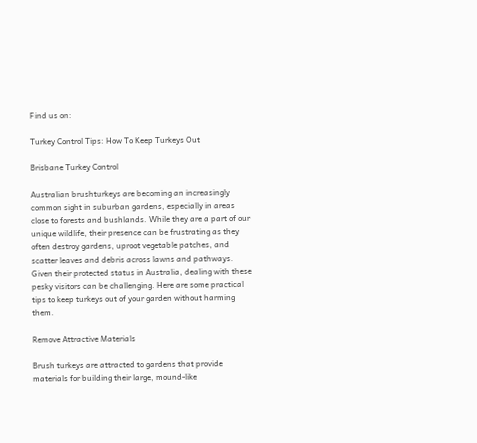Find us on:

Turkey Control Tips: How To Keep Turkeys Out

Brisbane Turkey Control

Australian brushturkeys are becoming an increasingly common sight in suburban gardens, especially in areas close to forests and bushlands. While they are a part of our unique wildlife, their presence can be frustrating as they often destroy gardens, uproot vegetable patches, and scatter leaves and debris across lawns and pathways. Given their protected status in Australia, dealing with these pesky visitors can be challenging. Here are some practical tips to keep turkeys out of your garden without harming them.

Remove Attractive Materials

Brush turkeys are attracted to gardens that provide materials for building their large, mound-like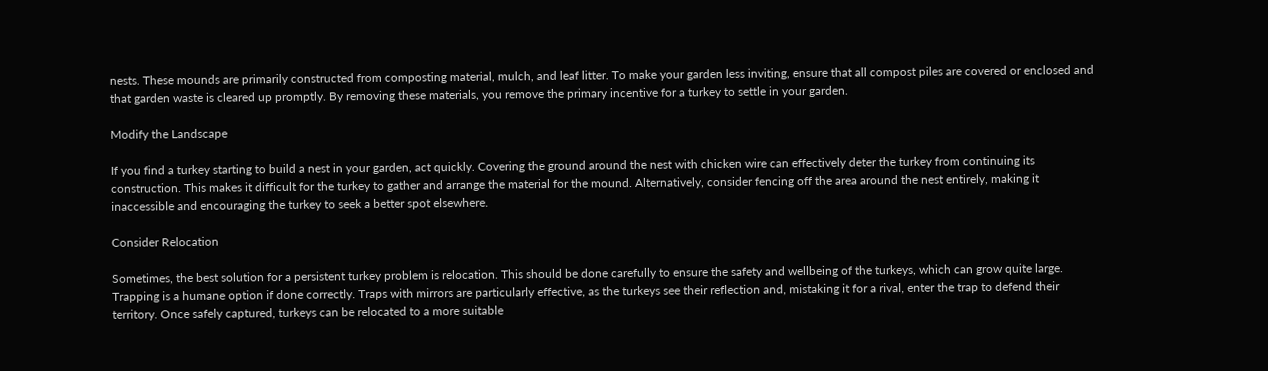nests. These mounds are primarily constructed from composting material, mulch, and leaf litter. To make your garden less inviting, ensure that all compost piles are covered or enclosed and that garden waste is cleared up promptly. By removing these materials, you remove the primary incentive for a turkey to settle in your garden.

Modify the Landscape

If you find a turkey starting to build a nest in your garden, act quickly. Covering the ground around the nest with chicken wire can effectively deter the turkey from continuing its construction. This makes it difficult for the turkey to gather and arrange the material for the mound. Alternatively, consider fencing off the area around the nest entirely, making it inaccessible and encouraging the turkey to seek a better spot elsewhere.

Consider Relocation

Sometimes, the best solution for a persistent turkey problem is relocation. This should be done carefully to ensure the safety and wellbeing of the turkeys, which can grow quite large. Trapping is a humane option if done correctly. Traps with mirrors are particularly effective, as the turkeys see their reflection and, mistaking it for a rival, enter the trap to defend their territory. Once safely captured, turkeys can be relocated to a more suitable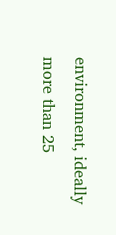environment, ideally more than 25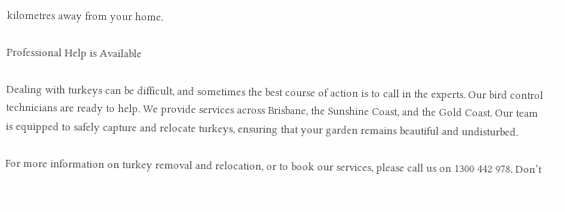kilometres away from your home.

Professional Help is Available

Dealing with turkeys can be difficult, and sometimes the best course of action is to call in the experts. Our bird control technicians are ready to help. We provide services across Brisbane, the Sunshine Coast, and the Gold Coast. Our team is equipped to safely capture and relocate turkeys, ensuring that your garden remains beautiful and undisturbed.

For more information on turkey removal and relocation, or to book our services, please call us on 1300 442 978. Don’t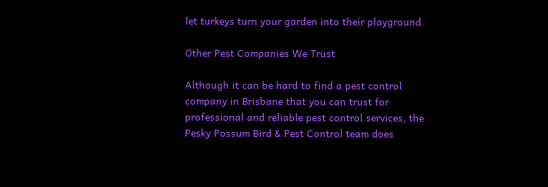let turkeys turn your garden into their playground.

Other Pest Companies We Trust

Although it can be hard to find a pest control company in Brisbane that you can trust for professional and reliable pest control services, the Pesky Possum Bird & Pest Control team does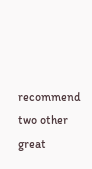recommend two other great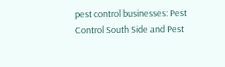pest control businesses: Pest Control South Side and Pest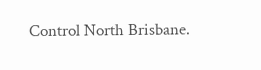Control North Brisbane.